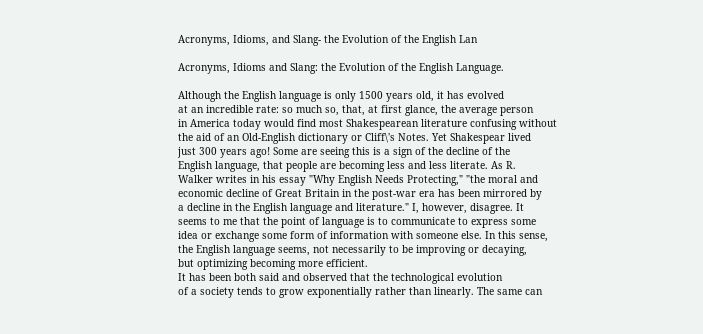Acronyms, Idioms, and Slang- the Evolution of the English Lan

Acronyms, Idioms and Slang: the Evolution of the English Language.

Although the English language is only 1500 years old, it has evolved
at an incredible rate: so much so, that, at first glance, the average person
in America today would find most Shakespearean literature confusing without
the aid of an Old-English dictionary or Cliff\'s Notes. Yet Shakespear lived
just 300 years ago! Some are seeing this is a sign of the decline of the
English language, that people are becoming less and less literate. As R.
Walker writes in his essay "Why English Needs Protecting," "the moral and
economic decline of Great Britain in the post-war era has been mirrored by
a decline in the English language and literature." I, however, disagree. It
seems to me that the point of language is to communicate to express some
idea or exchange some form of information with someone else. In this sense,
the English language seems, not necessarily to be improving or decaying,
but optimizing becoming more efficient.
It has been both said and observed that the technological evolution
of a society tends to grow exponentially rather than linearly. The same can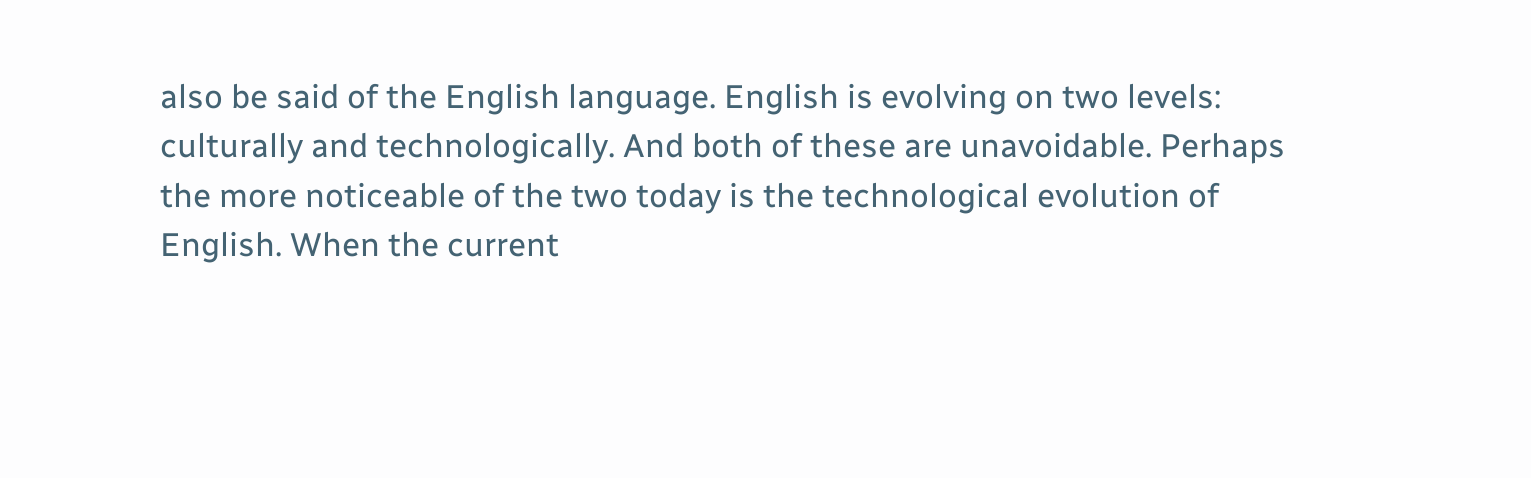also be said of the English language. English is evolving on two levels:
culturally and technologically. And both of these are unavoidable. Perhaps
the more noticeable of the two today is the technological evolution of
English. When the current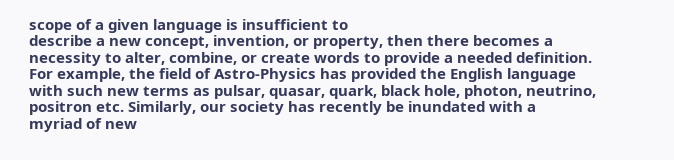scope of a given language is insufficient to
describe a new concept, invention, or property, then there becomes a
necessity to alter, combine, or create words to provide a needed definition.
For example, the field of Astro-Physics has provided the English language
with such new terms as pulsar, quasar, quark, black hole, photon, neutrino,
positron etc. Similarly, our society has recently be inundated with a
myriad of new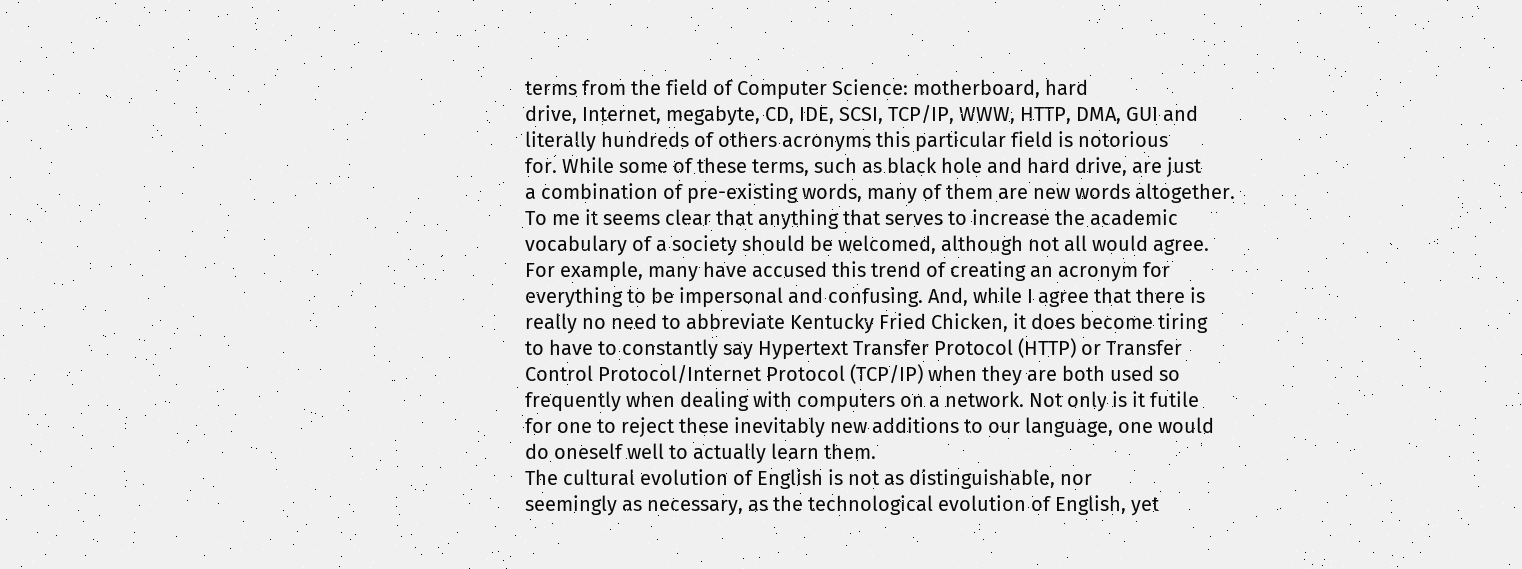terms from the field of Computer Science: motherboard, hard
drive, Internet, megabyte, CD, IDE, SCSI, TCP/IP, WWW, HTTP, DMA, GUI and
literally hundreds of others acronyms this particular field is notorious
for. While some of these terms, such as black hole and hard drive, are just
a combination of pre-existing words, many of them are new words altogether.
To me it seems clear that anything that serves to increase the academic
vocabulary of a society should be welcomed, although not all would agree.
For example, many have accused this trend of creating an acronym for
everything to be impersonal and confusing. And, while I agree that there is
really no need to abbreviate Kentucky Fried Chicken, it does become tiring
to have to constantly say Hypertext Transfer Protocol (HTTP) or Transfer
Control Protocol/Internet Protocol (TCP/IP) when they are both used so
frequently when dealing with computers on a network. Not only is it futile
for one to reject these inevitably new additions to our language, one would
do oneself well to actually learn them.
The cultural evolution of English is not as distinguishable, nor
seemingly as necessary, as the technological evolution of English, yet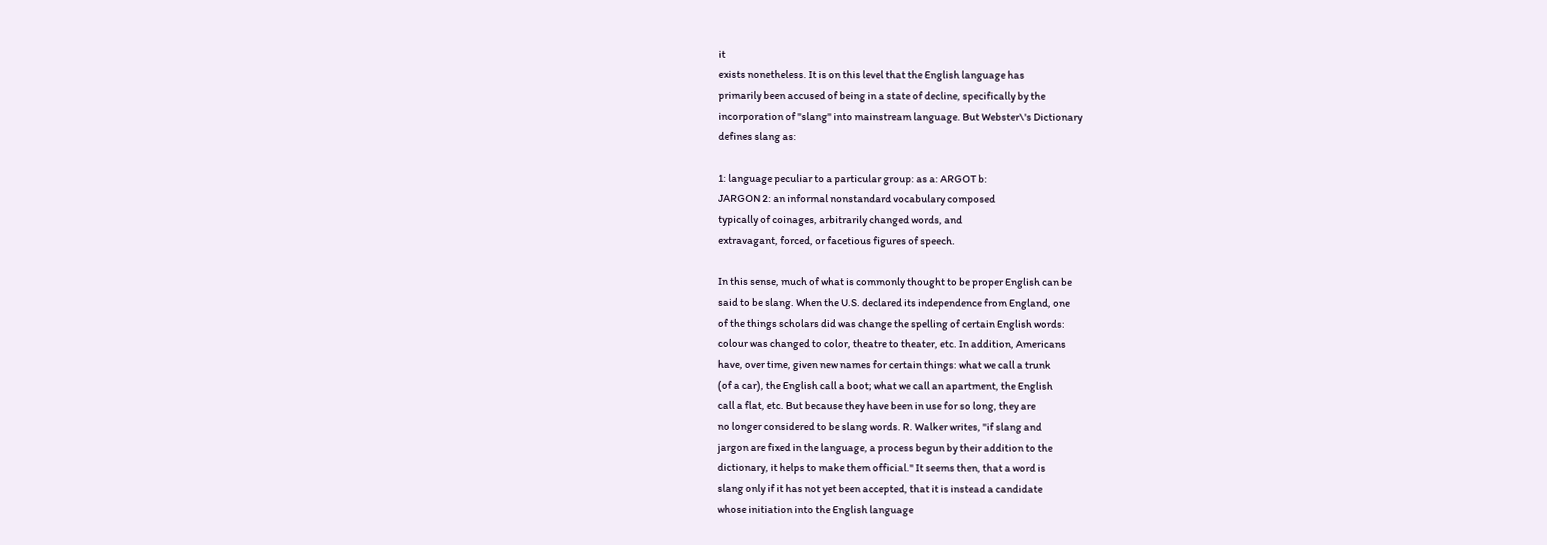it
exists nonetheless. It is on this level that the English language has
primarily been accused of being in a state of decline, specifically by the
incorporation of "slang" into mainstream language. But Webster\'s Dictionary
defines slang as:

1: language peculiar to a particular group: as a: ARGOT b:
JARGON 2: an informal nonstandard vocabulary composed
typically of coinages, arbitrarily changed words, and
extravagant, forced, or facetious figures of speech.

In this sense, much of what is commonly thought to be proper English can be
said to be slang. When the U.S. declared its independence from England, one
of the things scholars did was change the spelling of certain English words:
colour was changed to color, theatre to theater, etc. In addition, Americans
have, over time, given new names for certain things: what we call a trunk
(of a car), the English call a boot; what we call an apartment, the English
call a flat, etc. But because they have been in use for so long, they are
no longer considered to be slang words. R. Walker writes, "if slang and
jargon are fixed in the language, a process begun by their addition to the
dictionary, it helps to make them official." It seems then, that a word is
slang only if it has not yet been accepted, that it is instead a candidate
whose initiation into the English language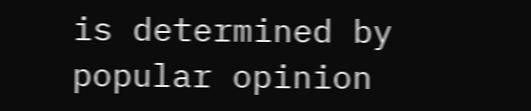is determined by popular opinion